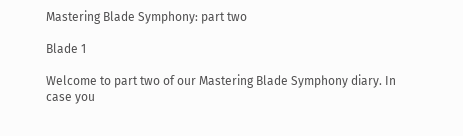Mastering Blade Symphony: part two

Blade 1

Welcome to part two of our Mastering Blade Symphony diary. In case you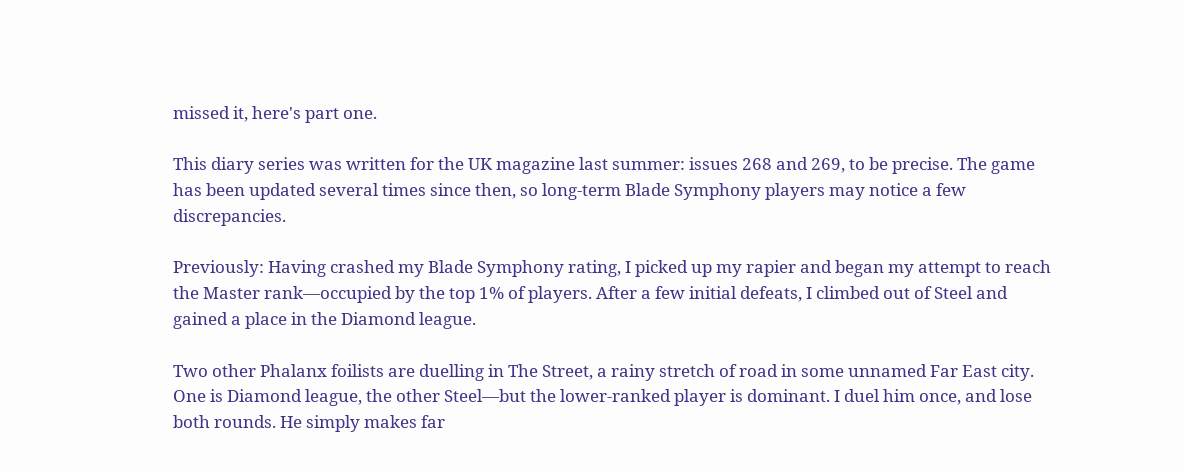missed it, here's part one.

This diary series was written for the UK magazine last summer: issues 268 and 269, to be precise. The game has been updated several times since then, so long-term Blade Symphony players may notice a few discrepancies.

Previously: Having crashed my Blade Symphony rating, I picked up my rapier and began my attempt to reach the Master rank—occupied by the top 1% of players. After a few initial defeats, I climbed out of Steel and gained a place in the Diamond league.

Two other Phalanx foilists are duelling in The Street, a rainy stretch of road in some unnamed Far East city. One is Diamond league, the other Steel—but the lower-ranked player is dominant. I duel him once, and lose both rounds. He simply makes far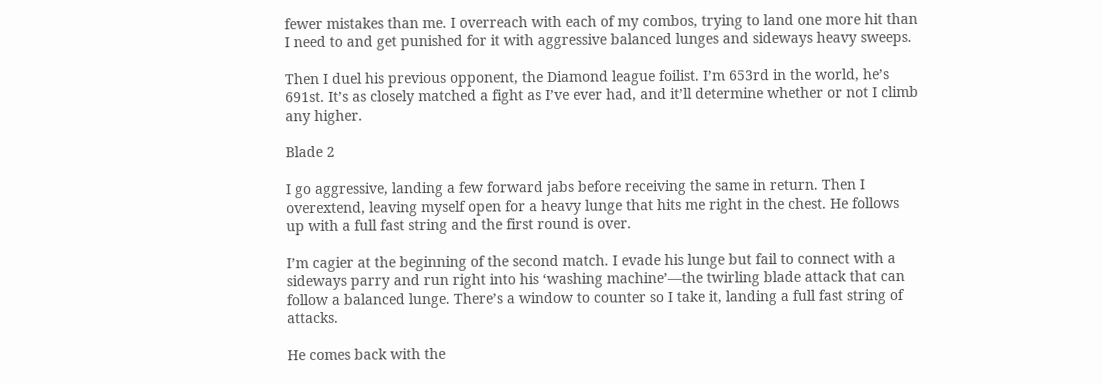fewer mistakes than me. I overreach with each of my combos, trying to land one more hit than I need to and get punished for it with aggressive balanced lunges and sideways heavy sweeps.

Then I duel his previous opponent, the Diamond league foilist. I’m 653rd in the world, he’s 691st. It’s as closely matched a fight as I’ve ever had, and it’ll determine whether or not I climb any higher.

Blade 2

I go aggressive, landing a few forward jabs before receiving the same in return. Then I overextend, leaving myself open for a heavy lunge that hits me right in the chest. He follows up with a full fast string and the first round is over.

I’m cagier at the beginning of the second match. I evade his lunge but fail to connect with a sideways parry and run right into his ‘washing machine’—the twirling blade attack that can follow a balanced lunge. There’s a window to counter so I take it, landing a full fast string of attacks.

He comes back with the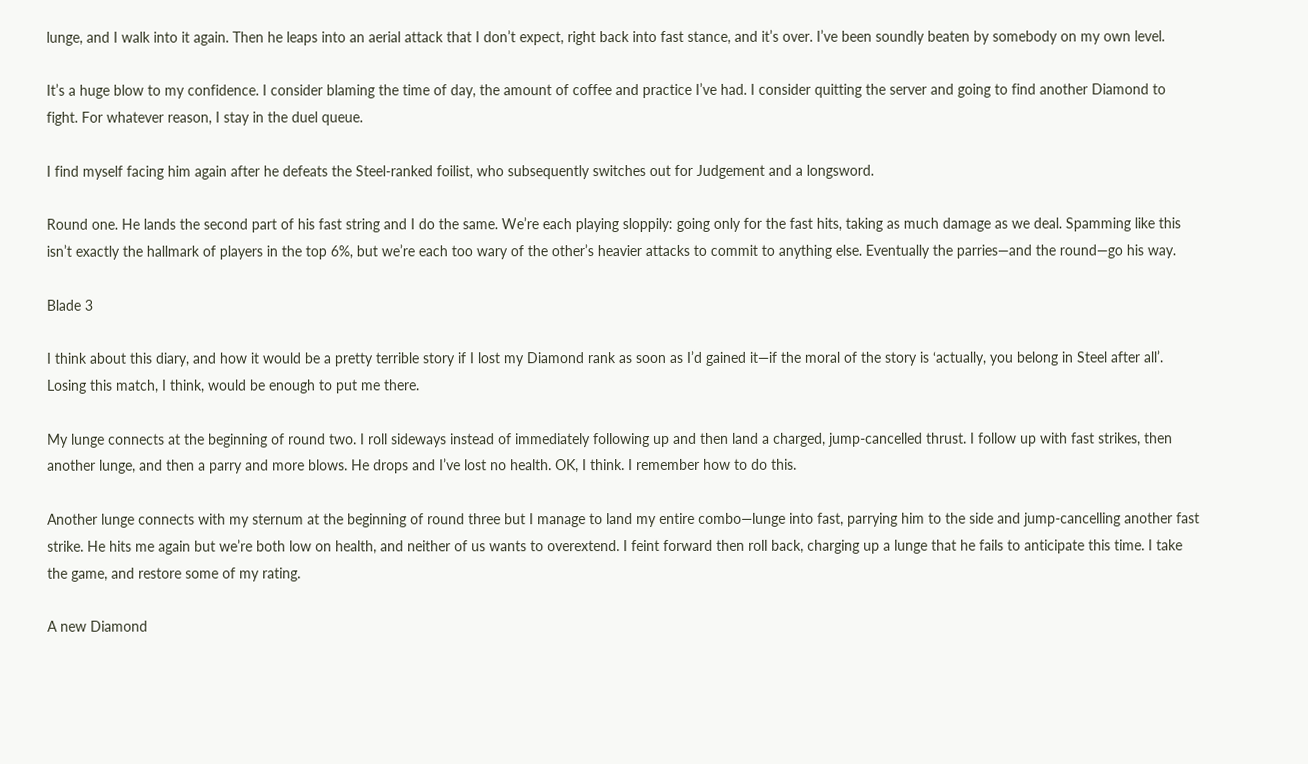lunge, and I walk into it again. Then he leaps into an aerial attack that I don’t expect, right back into fast stance, and it’s over. I’ve been soundly beaten by somebody on my own level.

It’s a huge blow to my confidence. I consider blaming the time of day, the amount of coffee and practice I’ve had. I consider quitting the server and going to find another Diamond to fight. For whatever reason, I stay in the duel queue.

I find myself facing him again after he defeats the Steel-ranked foilist, who subsequently switches out for Judgement and a longsword.

Round one. He lands the second part of his fast string and I do the same. We’re each playing sloppily: going only for the fast hits, taking as much damage as we deal. Spamming like this isn’t exactly the hallmark of players in the top 6%, but we’re each too wary of the other’s heavier attacks to commit to anything else. Eventually the parries—and the round—go his way.

Blade 3

I think about this diary, and how it would be a pretty terrible story if I lost my Diamond rank as soon as I’d gained it—if the moral of the story is ‘actually, you belong in Steel after all’. Losing this match, I think, would be enough to put me there.

My lunge connects at the beginning of round two. I roll sideways instead of immediately following up and then land a charged, jump-cancelled thrust. I follow up with fast strikes, then another lunge, and then a parry and more blows. He drops and I’ve lost no health. OK, I think. I remember how to do this.

Another lunge connects with my sternum at the beginning of round three but I manage to land my entire combo—lunge into fast, parrying him to the side and jump-cancelling another fast strike. He hits me again but we’re both low on health, and neither of us wants to overextend. I feint forward then roll back, charging up a lunge that he fails to anticipate this time. I take the game, and restore some of my rating.

A new Diamond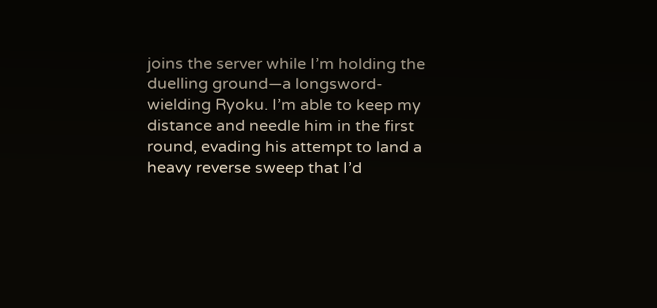joins the server while I’m holding the duelling ground—a longsword-wielding Ryoku. I’m able to keep my distance and needle him in the first round, evading his attempt to land a heavy reverse sweep that I’d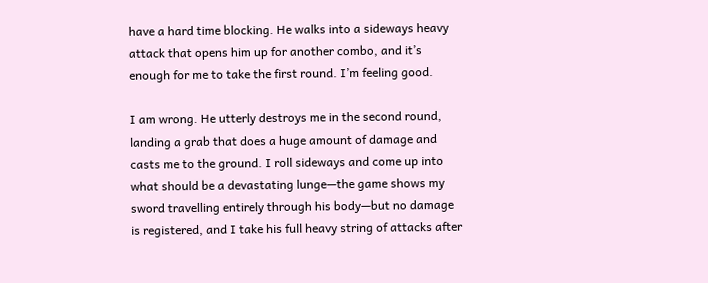have a hard time blocking. He walks into a sideways heavy attack that opens him up for another combo, and it’s enough for me to take the first round. I’m feeling good.

I am wrong. He utterly destroys me in the second round, landing a grab that does a huge amount of damage and casts me to the ground. I roll sideways and come up into what should be a devastating lunge—the game shows my sword travelling entirely through his body—but no damage is registered, and I take his full heavy string of attacks after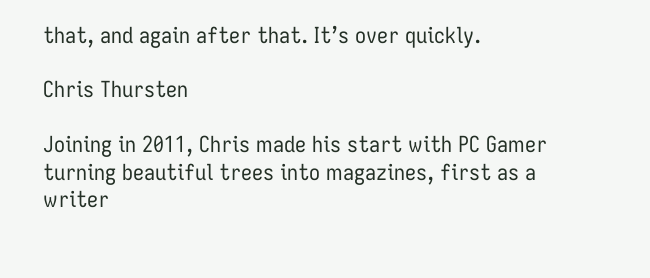that, and again after that. It’s over quickly.

Chris Thursten

Joining in 2011, Chris made his start with PC Gamer turning beautiful trees into magazines, first as a writer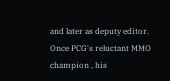and later as deputy editor. Once PCG's reluctant MMO champion , his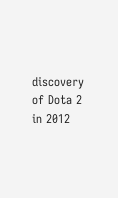discovery of Dota 2 in 2012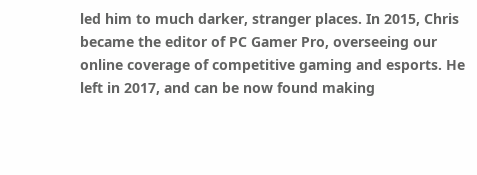led him to much darker, stranger places. In 2015, Chris became the editor of PC Gamer Pro, overseeing our online coverage of competitive gaming and esports. He left in 2017, and can be now found making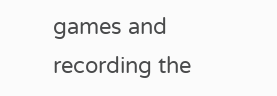games and recording the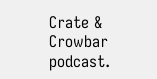Crate & Crowbar podcast.